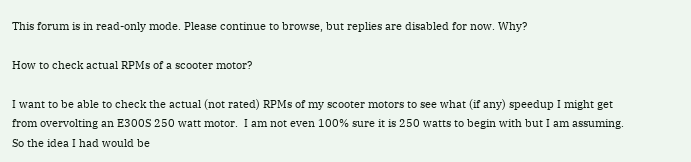This forum is in read-only mode. Please continue to browse, but replies are disabled for now. Why?

How to check actual RPMs of a scooter motor?

I want to be able to check the actual (not rated) RPMs of my scooter motors to see what (if any) speedup I might get from overvolting an E300S 250 watt motor.  I am not even 100% sure it is 250 watts to begin with but I am assuming.  So the idea I had would be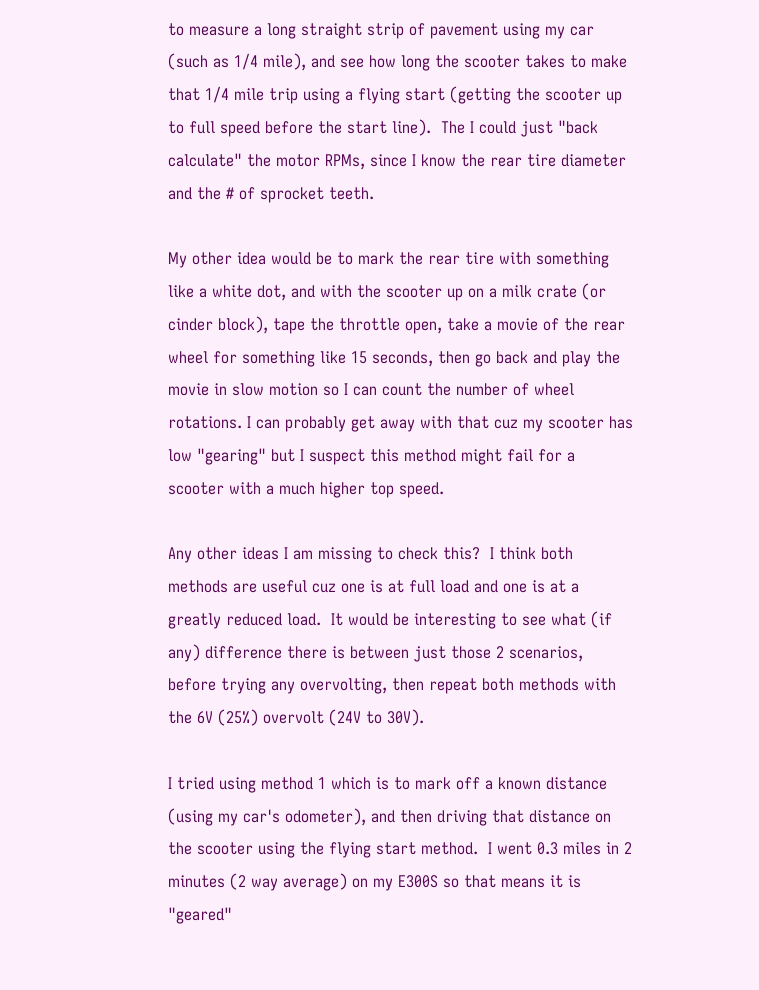to measure a long straight strip of pavement using my car (such as 1/4 mile), and see how long the scooter takes to make that 1/4 mile trip using a flying start (getting the scooter up to full speed before the start line).  The I could just "back calculate" the motor RPMs, since I know the rear tire diameter and the # of sprocket teeth.

My other idea would be to mark the rear tire with something like a white dot, and with the scooter up on a milk crate (or cinder block), tape the throttle open, take a movie of the rear wheel for something like 15 seconds, then go back and play the movie in slow motion so I can count the number of wheel rotations. I can probably get away with that cuz my scooter has low "gearing" but I suspect this method might fail for a scooter with a much higher top speed.

Any other ideas I am missing to check this?  I think both methods are useful cuz one is at full load and one is at a greatly reduced load.  It would be interesting to see what (if any) difference there is between just those 2 scenarios, before trying any overvolting, then repeat both methods with the 6V (25%) overvolt (24V to 30V).

I tried using method 1 which is to mark off a known distance (using my car's odometer), and then driving that distance on the scooter using the flying start method.  I went 0.3 miles in 2 minutes (2 way average) on my E300S so that means it is "geared"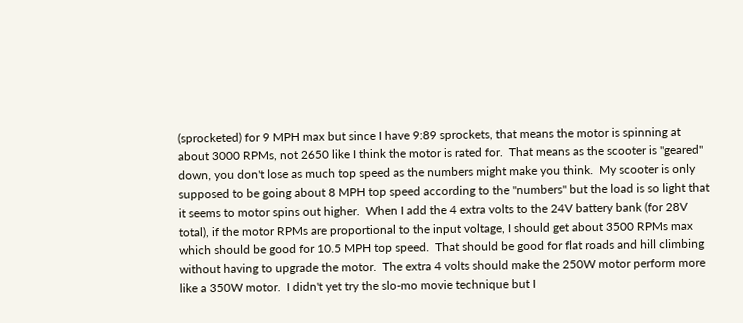(sprocketed) for 9 MPH max but since I have 9:89 sprockets, that means the motor is spinning at about 3000 RPMs, not 2650 like I think the motor is rated for.  That means as the scooter is "geared" down, you don't lose as much top speed as the numbers might make you think.  My scooter is only supposed to be going about 8 MPH top speed according to the "numbers" but the load is so light that it seems to motor spins out higher.  When I add the 4 extra volts to the 24V battery bank (for 28V total), if the motor RPMs are proportional to the input voltage, I should get about 3500 RPMs max which should be good for 10.5 MPH top speed.  That should be good for flat roads and hill climbing without having to upgrade the motor.  The extra 4 volts should make the 250W motor perform more like a 350W motor.  I didn't yet try the slo-mo movie technique but I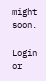might soon.

Login or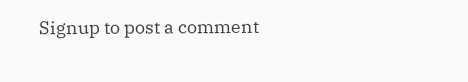Signup to post a comment